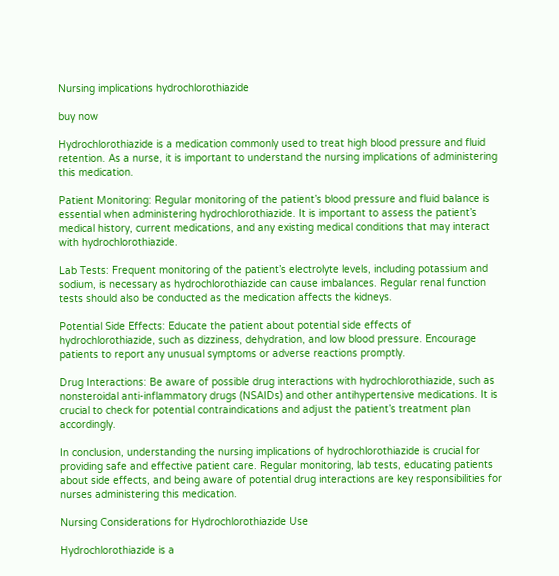Nursing implications hydrochlorothiazide

buy now

Hydrochlorothiazide is a medication commonly used to treat high blood pressure and fluid retention. As a nurse, it is important to understand the nursing implications of administering this medication.

Patient Monitoring: Regular monitoring of the patient’s blood pressure and fluid balance is essential when administering hydrochlorothiazide. It is important to assess the patient’s medical history, current medications, and any existing medical conditions that may interact with hydrochlorothiazide.

Lab Tests: Frequent monitoring of the patient’s electrolyte levels, including potassium and sodium, is necessary as hydrochlorothiazide can cause imbalances. Regular renal function tests should also be conducted as the medication affects the kidneys.

Potential Side Effects: Educate the patient about potential side effects of hydrochlorothiazide, such as dizziness, dehydration, and low blood pressure. Encourage patients to report any unusual symptoms or adverse reactions promptly.

Drug Interactions: Be aware of possible drug interactions with hydrochlorothiazide, such as nonsteroidal anti-inflammatory drugs (NSAIDs) and other antihypertensive medications. It is crucial to check for potential contraindications and adjust the patient’s treatment plan accordingly.

In conclusion, understanding the nursing implications of hydrochlorothiazide is crucial for providing safe and effective patient care. Regular monitoring, lab tests, educating patients about side effects, and being aware of potential drug interactions are key responsibilities for nurses administering this medication.

Nursing Considerations for Hydrochlorothiazide Use

Hydrochlorothiazide is a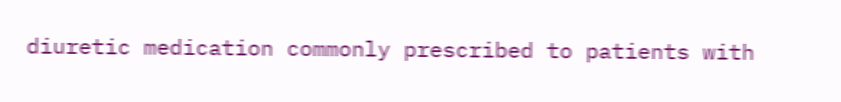diuretic medication commonly prescribed to patients with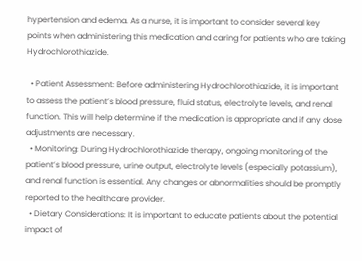hypertension and edema. As a nurse, it is important to consider several key points when administering this medication and caring for patients who are taking Hydrochlorothiazide.

  • Patient Assessment: Before administering Hydrochlorothiazide, it is important to assess the patient’s blood pressure, fluid status, electrolyte levels, and renal function. This will help determine if the medication is appropriate and if any dose adjustments are necessary.
  • Monitoring: During Hydrochlorothiazide therapy, ongoing monitoring of the patient’s blood pressure, urine output, electrolyte levels (especially potassium), and renal function is essential. Any changes or abnormalities should be promptly reported to the healthcare provider.
  • Dietary Considerations: It is important to educate patients about the potential impact of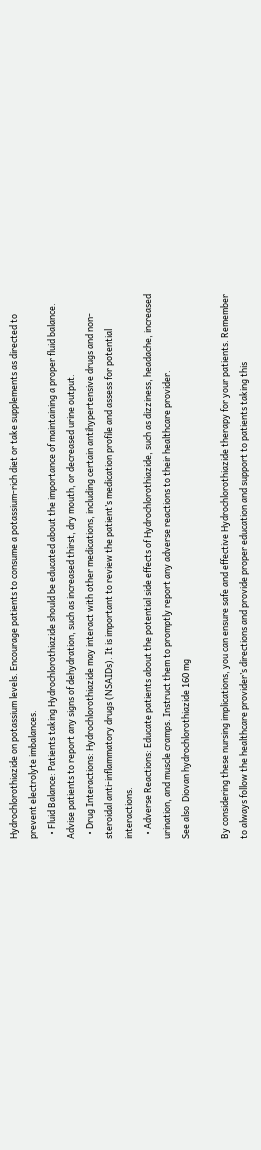Hydrochlorothiazide on potassium levels. Encourage patients to consume a potassium-rich diet or take supplements as directed to prevent electrolyte imbalances.
  • Fluid Balance: Patients taking Hydrochlorothiazide should be educated about the importance of maintaining a proper fluid balance. Advise patients to report any signs of dehydration, such as increased thirst, dry mouth, or decreased urine output.
  • Drug Interactions: Hydrochlorothiazide may interact with other medications, including certain antihypertensive drugs and non-steroidal anti-inflammatory drugs (NSAIDs). It is important to review the patient’s medication profile and assess for potential interactions.
  • Adverse Reactions: Educate patients about the potential side effects of Hydrochlorothiazide, such as dizziness, headache, increased urination, and muscle cramps. Instruct them to promptly report any adverse reactions to their healthcare provider.
See also  Diovan hydrochlorothiazide 160 mg

By considering these nursing implications, you can ensure safe and effective Hydrochlorothiazide therapy for your patients. Remember to always follow the healthcare provider’s directions and provide proper education and support to patients taking this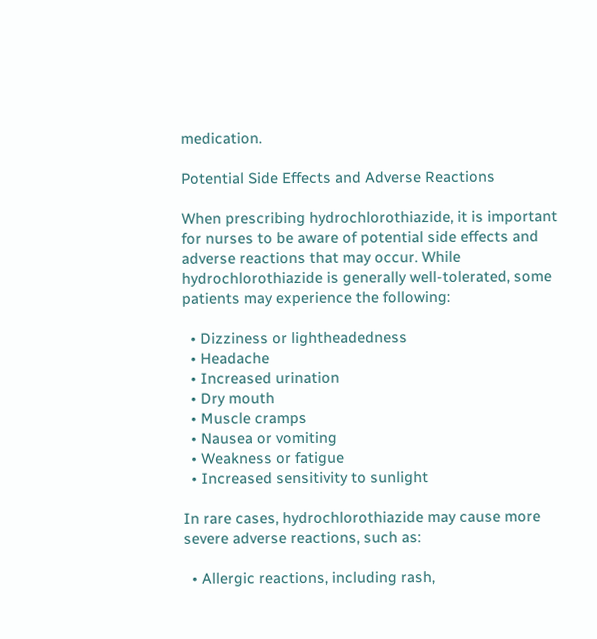medication.

Potential Side Effects and Adverse Reactions

When prescribing hydrochlorothiazide, it is important for nurses to be aware of potential side effects and adverse reactions that may occur. While hydrochlorothiazide is generally well-tolerated, some patients may experience the following:

  • Dizziness or lightheadedness
  • Headache
  • Increased urination
  • Dry mouth
  • Muscle cramps
  • Nausea or vomiting
  • Weakness or fatigue
  • Increased sensitivity to sunlight

In rare cases, hydrochlorothiazide may cause more severe adverse reactions, such as:

  • Allergic reactions, including rash,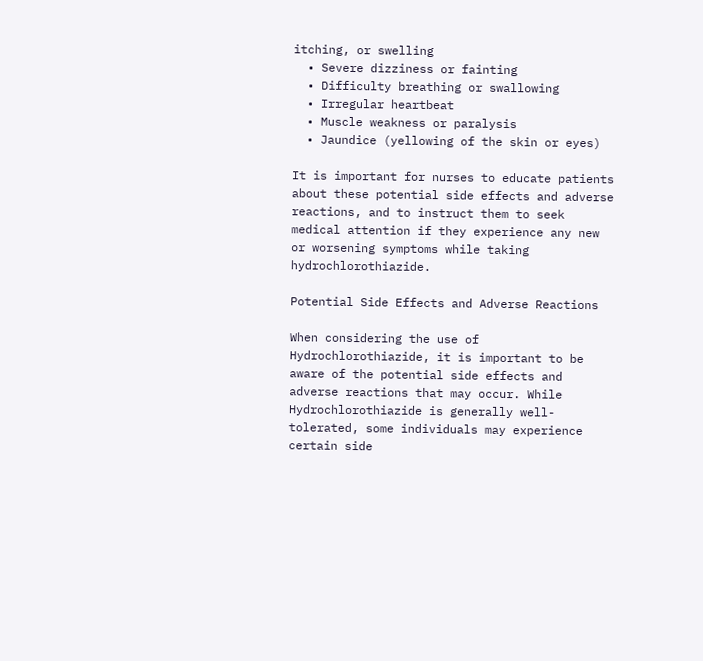itching, or swelling
  • Severe dizziness or fainting
  • Difficulty breathing or swallowing
  • Irregular heartbeat
  • Muscle weakness or paralysis
  • Jaundice (yellowing of the skin or eyes)

It is important for nurses to educate patients about these potential side effects and adverse reactions, and to instruct them to seek medical attention if they experience any new or worsening symptoms while taking hydrochlorothiazide.

Potential Side Effects and Adverse Reactions

When considering the use of Hydrochlorothiazide, it is important to be aware of the potential side effects and adverse reactions that may occur. While Hydrochlorothiazide is generally well-tolerated, some individuals may experience certain side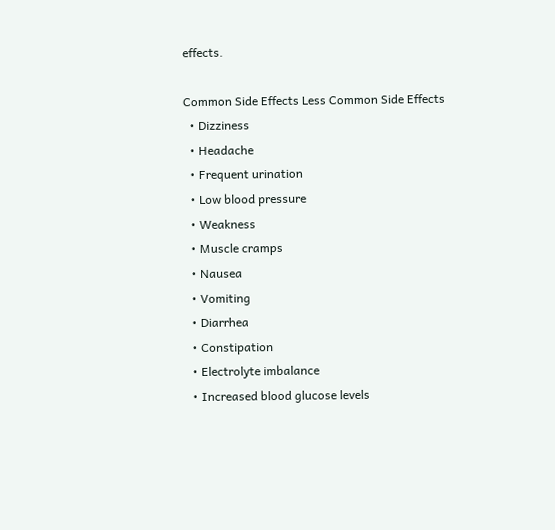effects.

Common Side Effects Less Common Side Effects
  • Dizziness
  • Headache
  • Frequent urination
  • Low blood pressure
  • Weakness
  • Muscle cramps
  • Nausea
  • Vomiting
  • Diarrhea
  • Constipation
  • Electrolyte imbalance
  • Increased blood glucose levels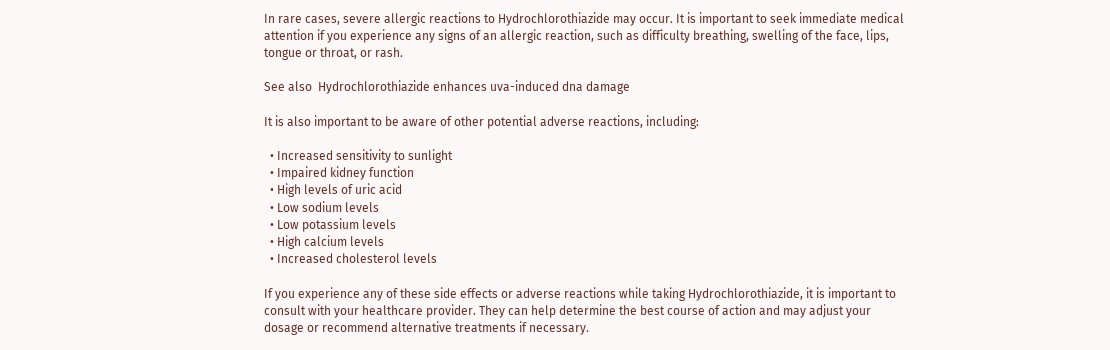In rare cases, severe allergic reactions to Hydrochlorothiazide may occur. It is important to seek immediate medical attention if you experience any signs of an allergic reaction, such as difficulty breathing, swelling of the face, lips, tongue or throat, or rash.

See also  Hydrochlorothiazide enhances uva-induced dna damage

It is also important to be aware of other potential adverse reactions, including:

  • Increased sensitivity to sunlight
  • Impaired kidney function
  • High levels of uric acid
  • Low sodium levels
  • Low potassium levels
  • High calcium levels
  • Increased cholesterol levels

If you experience any of these side effects or adverse reactions while taking Hydrochlorothiazide, it is important to consult with your healthcare provider. They can help determine the best course of action and may adjust your dosage or recommend alternative treatments if necessary.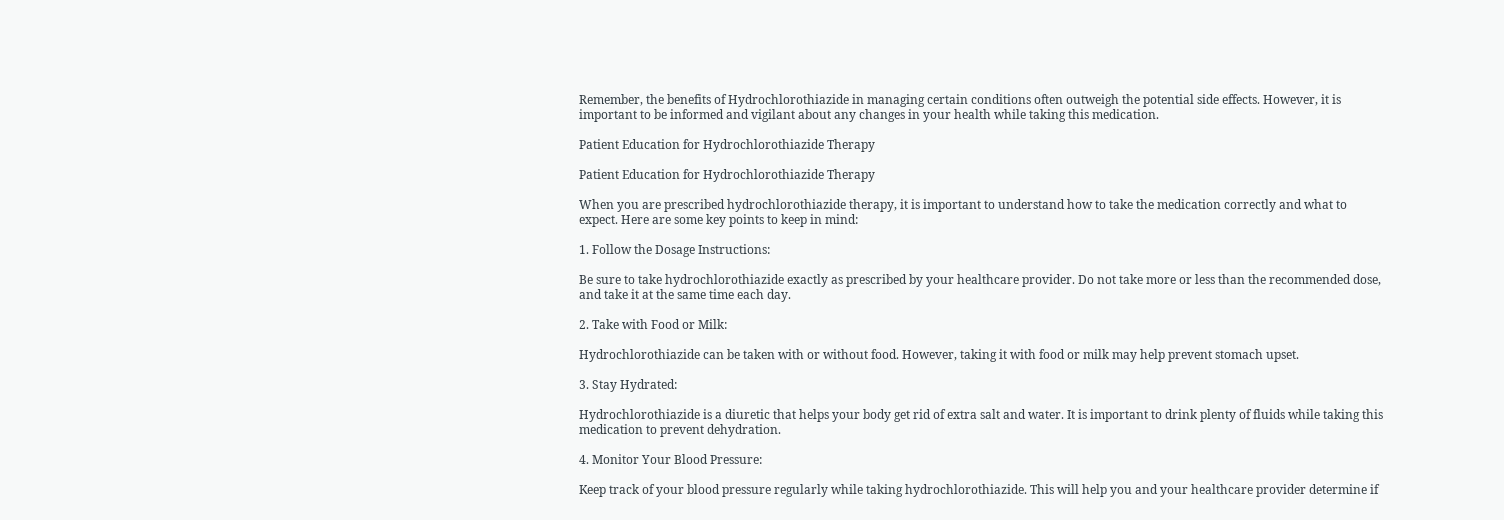Remember, the benefits of Hydrochlorothiazide in managing certain conditions often outweigh the potential side effects. However, it is important to be informed and vigilant about any changes in your health while taking this medication.

Patient Education for Hydrochlorothiazide Therapy

Patient Education for Hydrochlorothiazide Therapy

When you are prescribed hydrochlorothiazide therapy, it is important to understand how to take the medication correctly and what to expect. Here are some key points to keep in mind:

1. Follow the Dosage Instructions:

Be sure to take hydrochlorothiazide exactly as prescribed by your healthcare provider. Do not take more or less than the recommended dose, and take it at the same time each day.

2. Take with Food or Milk:

Hydrochlorothiazide can be taken with or without food. However, taking it with food or milk may help prevent stomach upset.

3. Stay Hydrated:

Hydrochlorothiazide is a diuretic that helps your body get rid of extra salt and water. It is important to drink plenty of fluids while taking this medication to prevent dehydration.

4. Monitor Your Blood Pressure:

Keep track of your blood pressure regularly while taking hydrochlorothiazide. This will help you and your healthcare provider determine if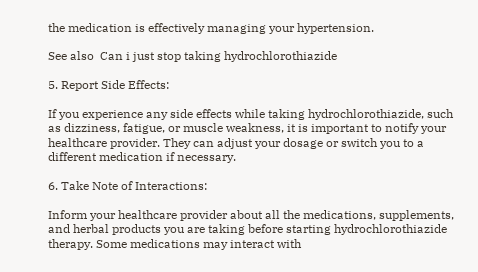the medication is effectively managing your hypertension.

See also  Can i just stop taking hydrochlorothiazide

5. Report Side Effects:

If you experience any side effects while taking hydrochlorothiazide, such as dizziness, fatigue, or muscle weakness, it is important to notify your healthcare provider. They can adjust your dosage or switch you to a different medication if necessary.

6. Take Note of Interactions:

Inform your healthcare provider about all the medications, supplements, and herbal products you are taking before starting hydrochlorothiazide therapy. Some medications may interact with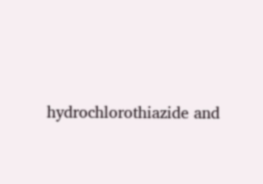hydrochlorothiazide and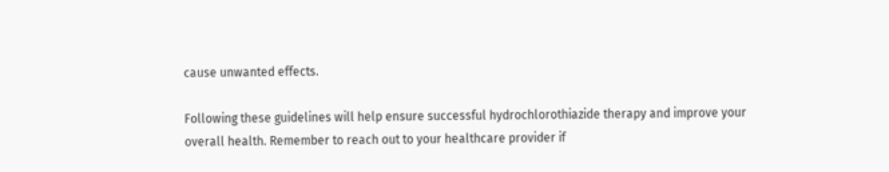cause unwanted effects.

Following these guidelines will help ensure successful hydrochlorothiazide therapy and improve your overall health. Remember to reach out to your healthcare provider if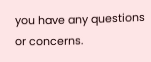you have any questions or concerns.